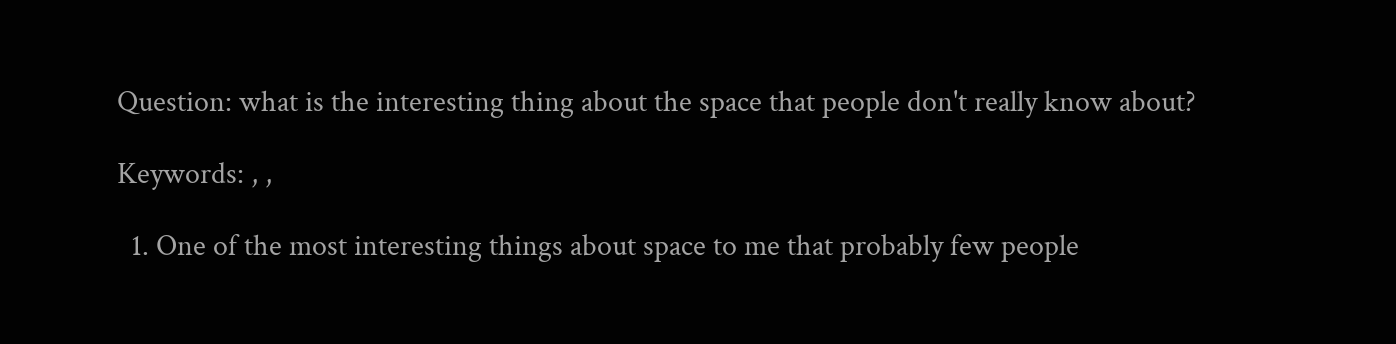Question: what is the interesting thing about the space that people don't really know about?

Keywords: , ,

  1. One of the most interesting things about space to me that probably few people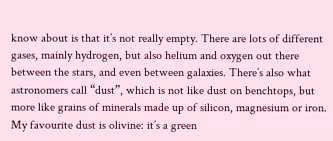know about is that it’s not really empty. There are lots of different gases, mainly hydrogen, but also helium and oxygen out there between the stars, and even between galaxies. There’s also what astronomers call “dust”, which is not like dust on benchtops, but more like grains of minerals made up of silicon, magnesium or iron. My favourite dust is olivine: it’s a green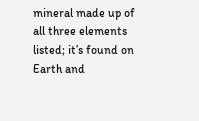mineral made up of all three elements listed; it’s found on Earth and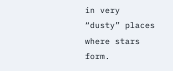in very “dusty” places where stars form.